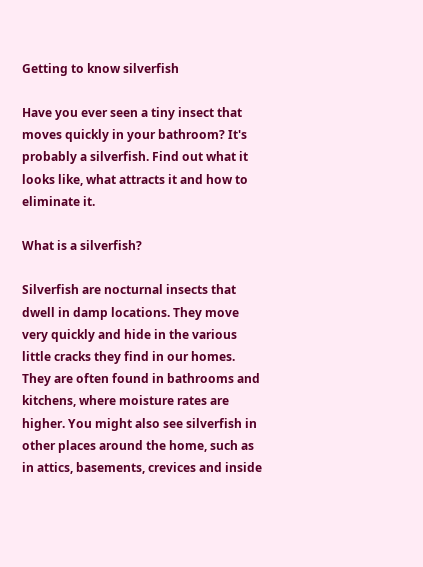Getting to know silverfish

Have you ever seen a tiny insect that moves quickly in your bathroom? It's probably a silverfish. Find out what it looks like, what attracts it and how to eliminate it.

What is a silverfish?

Silverfish are nocturnal insects that dwell in damp locations. They move very quickly and hide in the various little cracks they find in our homes. They are often found in bathrooms and kitchens, where moisture rates are higher. You might also see silverfish in other places around the home, such as in attics, basements, crevices and inside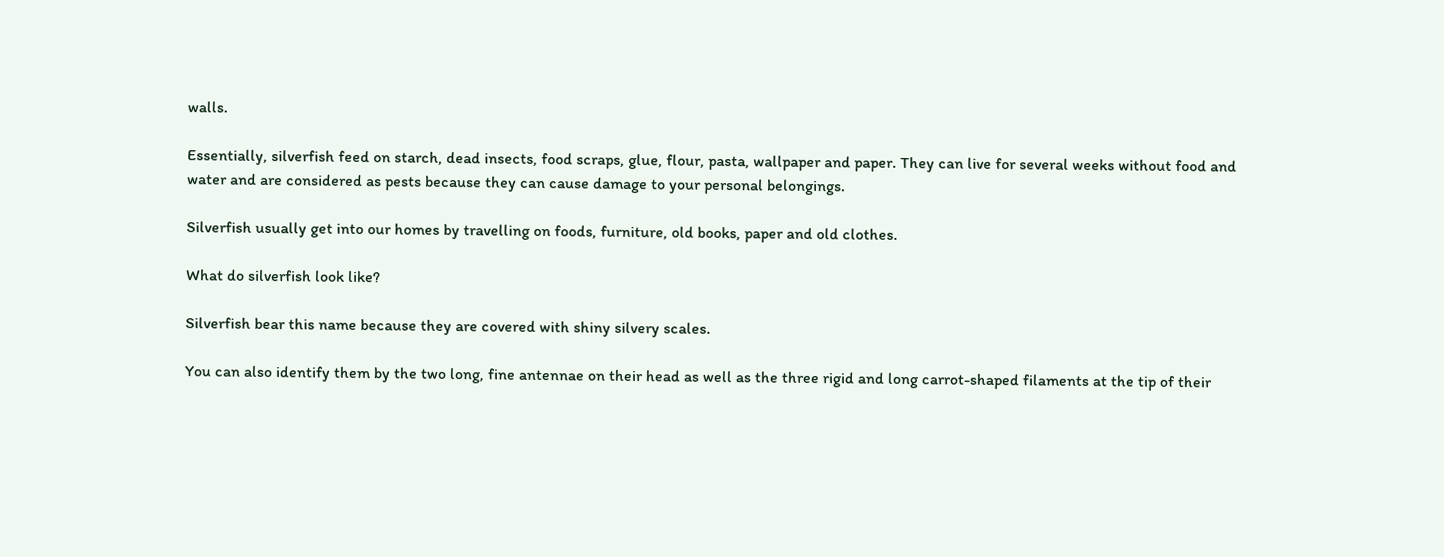walls.

Essentially, silverfish feed on starch, dead insects, food scraps, glue, flour, pasta, wallpaper and paper. They can live for several weeks without food and water and are considered as pests because they can cause damage to your personal belongings.

Silverfish usually get into our homes by travelling on foods, furniture, old books, paper and old clothes.

What do silverfish look like?

Silverfish bear this name because they are covered with shiny silvery scales.

You can also identify them by the two long, fine antennae on their head as well as the three rigid and long carrot-shaped filaments at the tip of their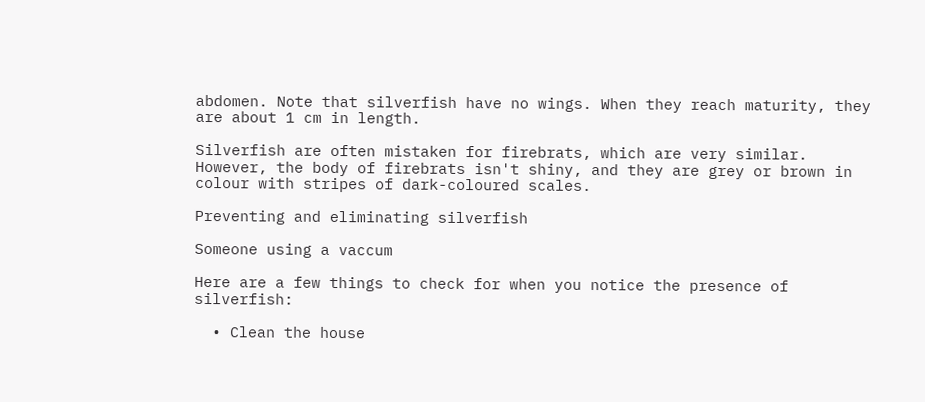abdomen. Note that silverfish have no wings. When they reach maturity, they are about 1 cm in length.

Silverfish are often mistaken for firebrats, which are very similar. However, the body of firebrats isn't shiny, and they are grey or brown in colour with stripes of dark-coloured scales.

Preventing and eliminating silverfish

Someone using a vaccum

Here are a few things to check for when you notice the presence of silverfish:

  • Clean the house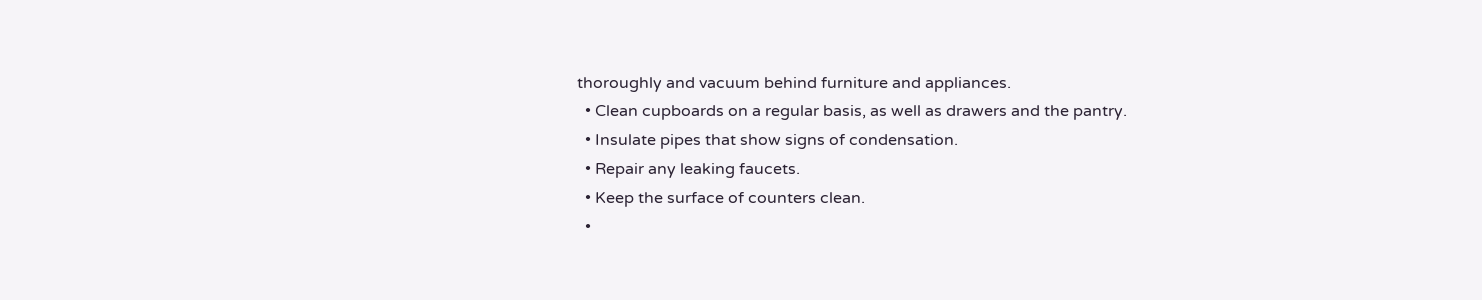thoroughly and vacuum behind furniture and appliances.
  • Clean cupboards on a regular basis, as well as drawers and the pantry.
  • Insulate pipes that show signs of condensation.
  • Repair any leaking faucets.
  • Keep the surface of counters clean.
  •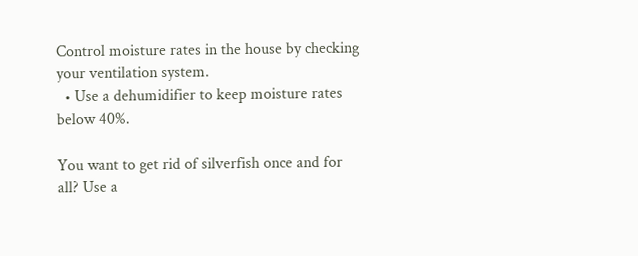Control moisture rates in the house by checking your ventilation system.
  • Use a dehumidifier to keep moisture rates below 40%.

You want to get rid of silverfish once and for all? Use a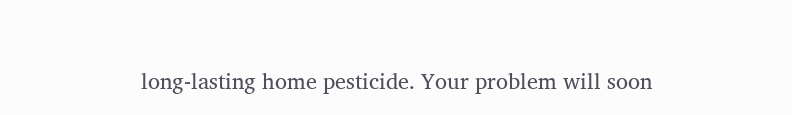long-lasting home pesticide. Your problem will soon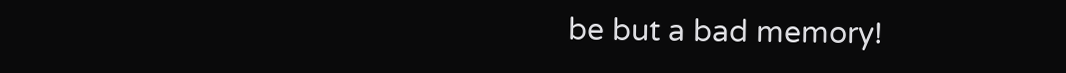be but a bad memory!